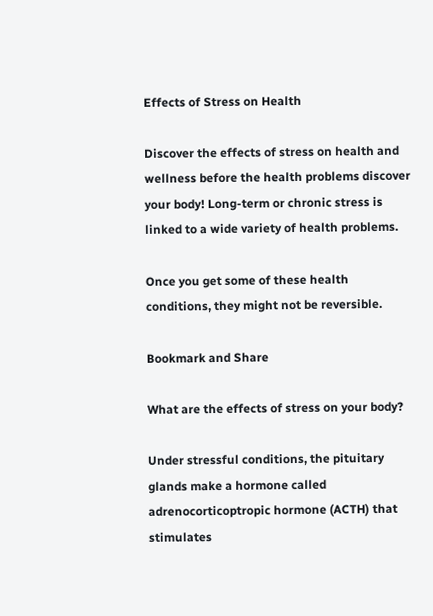Effects of Stress on Health

Discover the effects of stress on health and wellness before the health problems discover your body! Long-term or chronic stress is linked to a wide variety of health problems.

Once you get some of these health conditions, they might not be reversible.

Bookmark and Share

What are the effects of stress on your body?

Under stressful conditions, the pituitary glands make a hormone called adrenocorticoptropic hormone (ACTH) that stimulates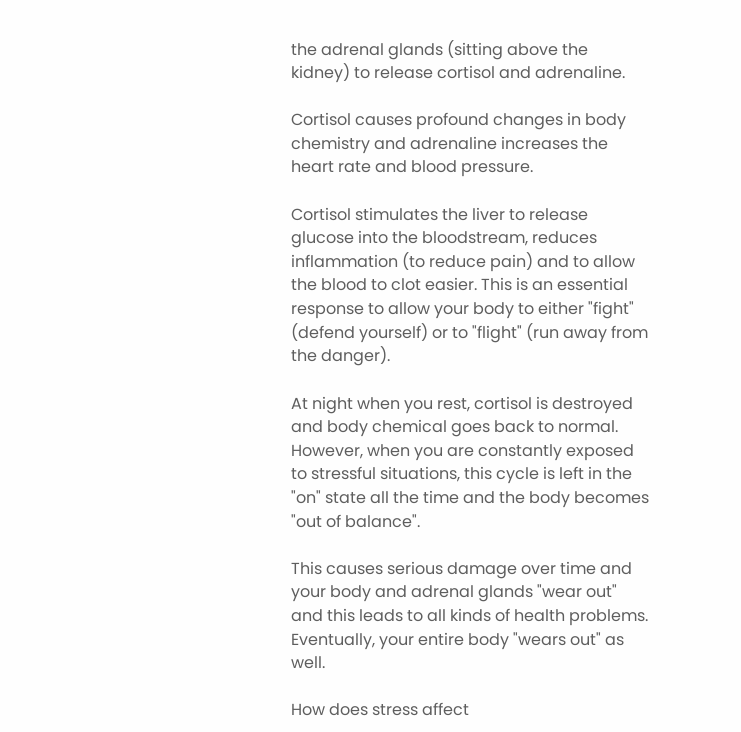the adrenal glands (sitting above the kidney) to release cortisol and adrenaline.

Cortisol causes profound changes in body chemistry and adrenaline increases the heart rate and blood pressure.

Cortisol stimulates the liver to release glucose into the bloodstream, reduces inflammation (to reduce pain) and to allow the blood to clot easier. This is an essential response to allow your body to either "fight" (defend yourself) or to "flight" (run away from the danger).

At night when you rest, cortisol is destroyed and body chemical goes back to normal. However, when you are constantly exposed to stressful situations, this cycle is left in the "on" state all the time and the body becomes "out of balance".

This causes serious damage over time and your body and adrenal glands "wear out" and this leads to all kinds of health problems. Eventually, your entire body "wears out" as well.

How does stress affect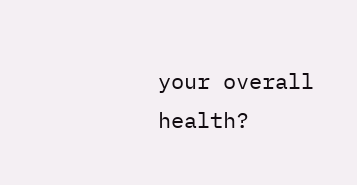your overall health?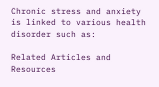Chronic stress and anxiety is linked to various health disorder such as:

Related Articles and Resources